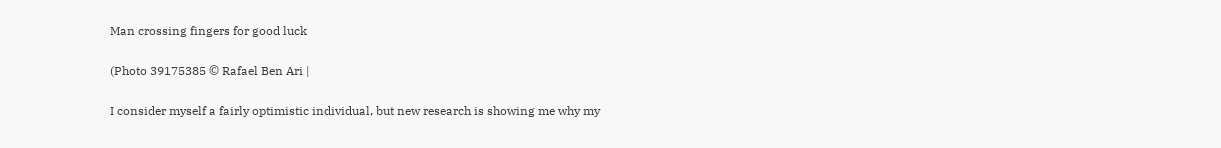Man crossing fingers for good luck

(Photo 39175385 © Rafael Ben Ari |

I consider myself a fairly optimistic individual, but new research is showing me why my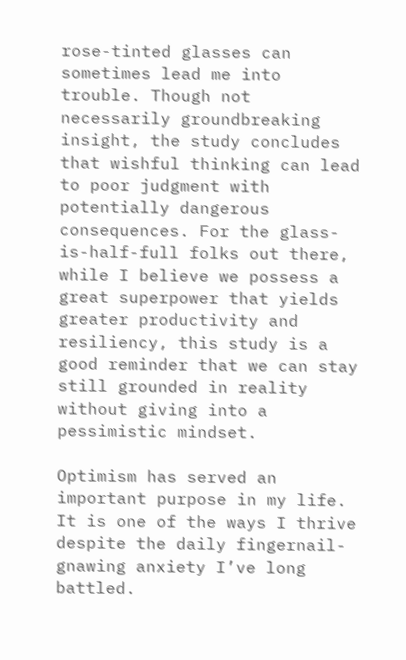rose-tinted glasses can sometimes lead me into trouble. Though not necessarily groundbreaking insight, the study concludes that wishful thinking can lead to poor judgment with potentially dangerous consequences. For the glass-is-half-full folks out there, while I believe we possess a great superpower that yields greater productivity and resiliency, this study is a good reminder that we can stay still grounded in reality without giving into a pessimistic mindset.

Optimism has served an important purpose in my life. It is one of the ways I thrive despite the daily fingernail-gnawing anxiety I’ve long battled.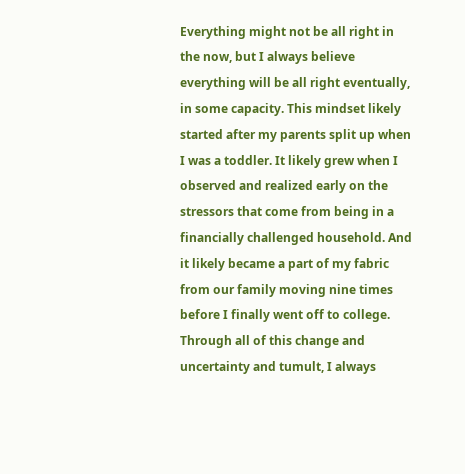Everything might not be all right in the now, but I always believe everything will be all right eventually, in some capacity. This mindset likely started after my parents split up when I was a toddler. It likely grew when I observed and realized early on the stressors that come from being in a financially challenged household. And it likely became a part of my fabric from our family moving nine times before I finally went off to college. Through all of this change and uncertainty and tumult, I always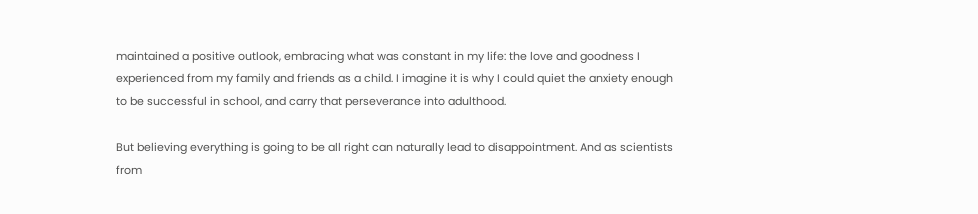maintained a positive outlook, embracing what was constant in my life: the love and goodness I experienced from my family and friends as a child. I imagine it is why I could quiet the anxiety enough to be successful in school, and carry that perseverance into adulthood.

But believing everything is going to be all right can naturally lead to disappointment. And as scientists from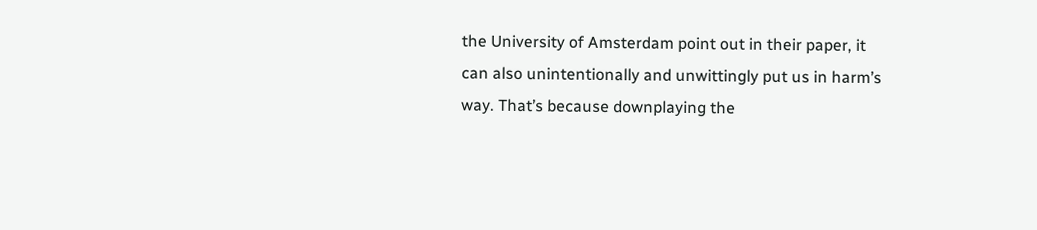the University of Amsterdam point out in their paper, it can also unintentionally and unwittingly put us in harm’s way. That’s because downplaying the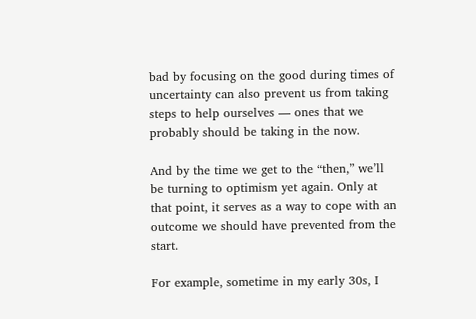bad by focusing on the good during times of uncertainty can also prevent us from taking steps to help ourselves — ones that we probably should be taking in the now.

And by the time we get to the “then,” we’ll be turning to optimism yet again. Only at that point, it serves as a way to cope with an outcome we should have prevented from the start.

For example, sometime in my early 30s, I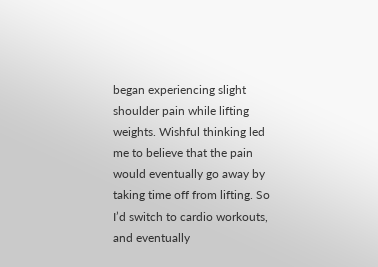began experiencing slight shoulder pain while lifting weights. Wishful thinking led me to believe that the pain would eventually go away by taking time off from lifting. So I’d switch to cardio workouts, and eventually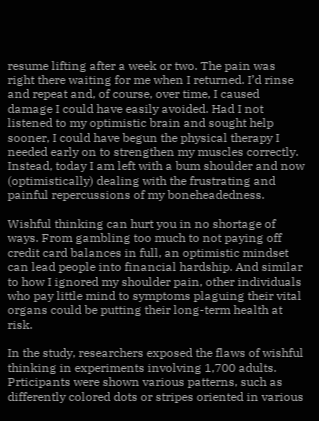resume lifting after a week or two. The pain was right there waiting for me when I returned. I’d rinse and repeat and, of course, over time, I caused damage I could have easily avoided. Had I not listened to my optimistic brain and sought help sooner, I could have begun the physical therapy I needed early on to strengthen my muscles correctly. Instead, today I am left with a bum shoulder and now (optimistically) dealing with the frustrating and painful repercussions of my boneheadedness.

Wishful thinking can hurt you in no shortage of ways. From gambling too much to not paying off credit card balances in full, an optimistic mindset can lead people into financial hardship. And similar to how I ignored my shoulder pain, other individuals who pay little mind to symptoms plaguing their vital organs could be putting their long-term health at risk.

In the study, researchers exposed the flaws of wishful thinking in experiments involving 1,700 adults. Prticipants were shown various patterns, such as differently colored dots or stripes oriented in various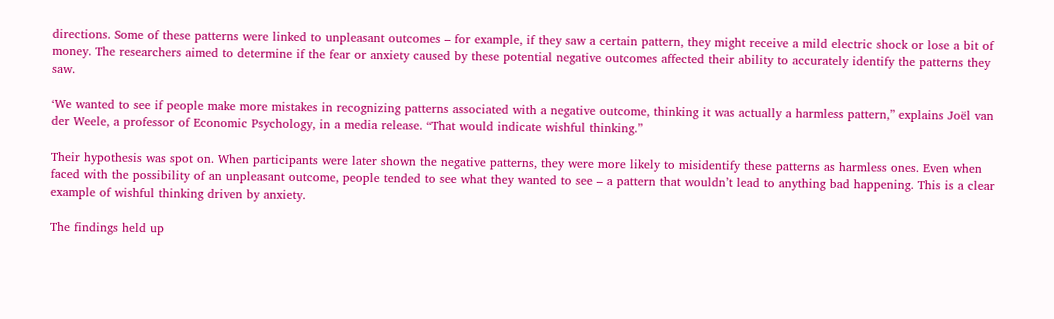directions. Some of these patterns were linked to unpleasant outcomes – for example, if they saw a certain pattern, they might receive a mild electric shock or lose a bit of money. The researchers aimed to determine if the fear or anxiety caused by these potential negative outcomes affected their ability to accurately identify the patterns they saw.

‘We wanted to see if people make more mistakes in recognizing patterns associated with a negative outcome, thinking it was actually a harmless pattern,” explains Joël van der Weele, a professor of Economic Psychology, in a media release. “That would indicate wishful thinking.”

Their hypothesis was spot on. When participants were later shown the negative patterns, they were more likely to misidentify these patterns as harmless ones. Even when faced with the possibility of an unpleasant outcome, people tended to see what they wanted to see – a pattern that wouldn’t lead to anything bad happening. This is a clear example of wishful thinking driven by anxiety.

The findings held up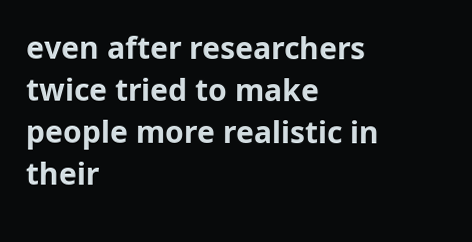even after researchers twice tried to make people more realistic in their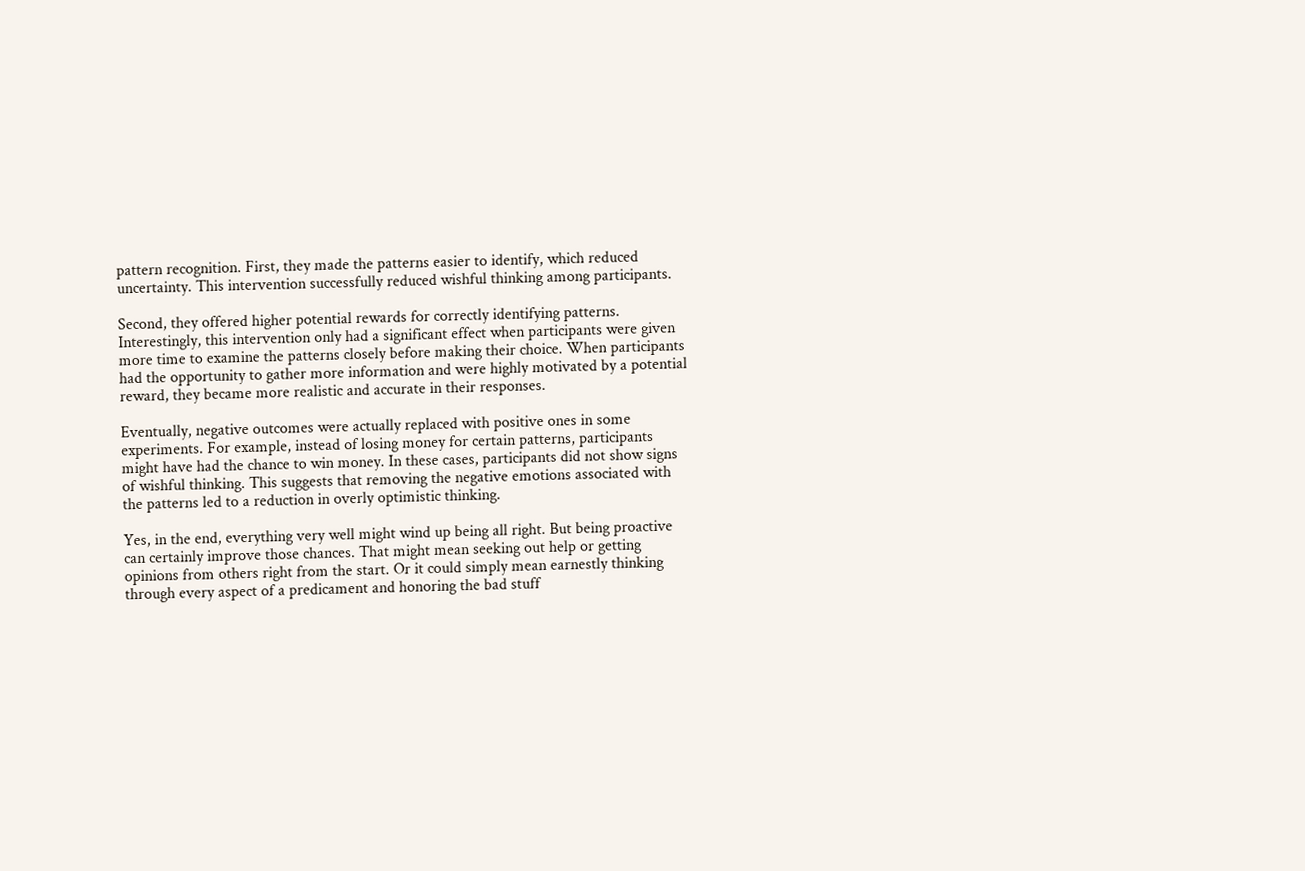pattern recognition. First, they made the patterns easier to identify, which reduced uncertainty. This intervention successfully reduced wishful thinking among participants.

Second, they offered higher potential rewards for correctly identifying patterns. Interestingly, this intervention only had a significant effect when participants were given more time to examine the patterns closely before making their choice. When participants had the opportunity to gather more information and were highly motivated by a potential reward, they became more realistic and accurate in their responses.

Eventually, negative outcomes were actually replaced with positive ones in some experiments. For example, instead of losing money for certain patterns, participants might have had the chance to win money. In these cases, participants did not show signs of wishful thinking. This suggests that removing the negative emotions associated with the patterns led to a reduction in overly optimistic thinking.

Yes, in the end, everything very well might wind up being all right. But being proactive can certainly improve those chances. That might mean seeking out help or getting opinions from others right from the start. Or it could simply mean earnestly thinking through every aspect of a predicament and honoring the bad stuff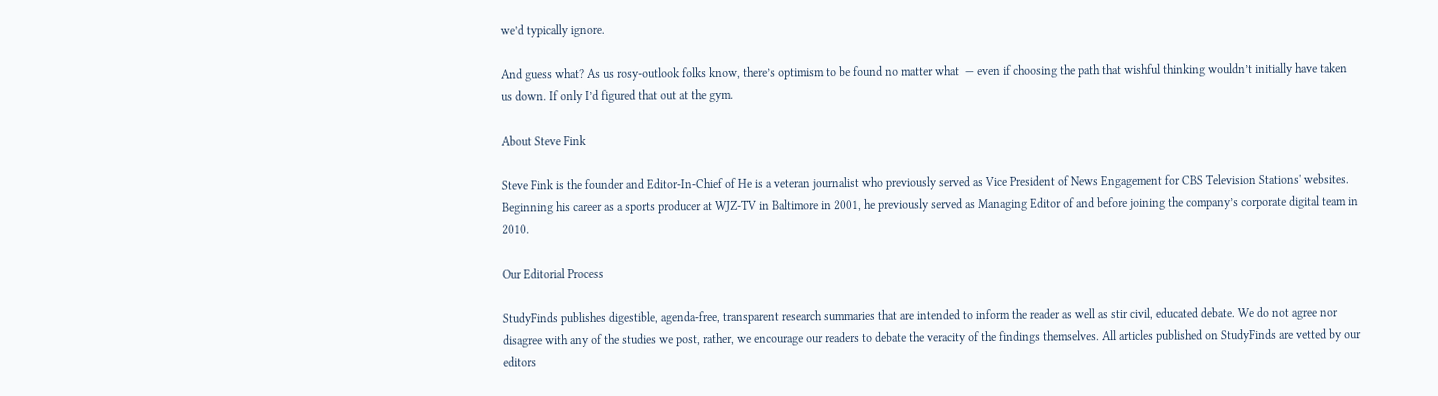we’d typically ignore.

And guess what? As us rosy-outlook folks know, there’s optimism to be found no matter what  — even if choosing the path that wishful thinking wouldn’t initially have taken us down. If only I’d figured that out at the gym.

About Steve Fink

Steve Fink is the founder and Editor-In-Chief of He is a veteran journalist who previously served as Vice President of News Engagement for CBS Television Stations' websites. Beginning his career as a sports producer at WJZ-TV in Baltimore in 2001, he previously served as Managing Editor of and before joining the company’s corporate digital team in 2010.

Our Editorial Process

StudyFinds publishes digestible, agenda-free, transparent research summaries that are intended to inform the reader as well as stir civil, educated debate. We do not agree nor disagree with any of the studies we post, rather, we encourage our readers to debate the veracity of the findings themselves. All articles published on StudyFinds are vetted by our editors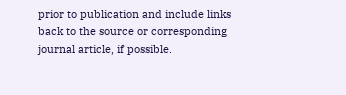prior to publication and include links back to the source or corresponding journal article, if possible.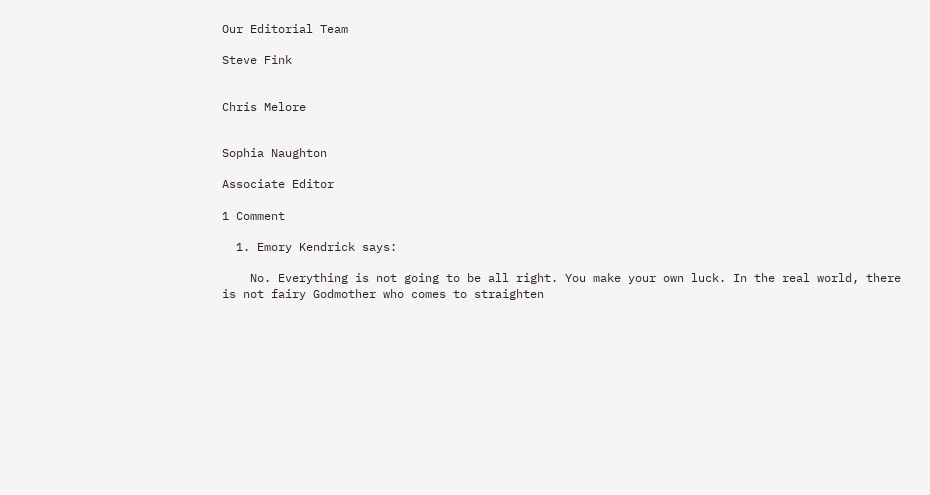Our Editorial Team

Steve Fink


Chris Melore


Sophia Naughton

Associate Editor

1 Comment

  1. Emory Kendrick says:

    No. Everything is not going to be all right. You make your own luck. In the real world, there is not fairy Godmother who comes to straighten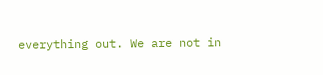everything out. We are not in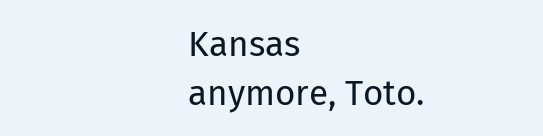Kansas anymore, Toto.